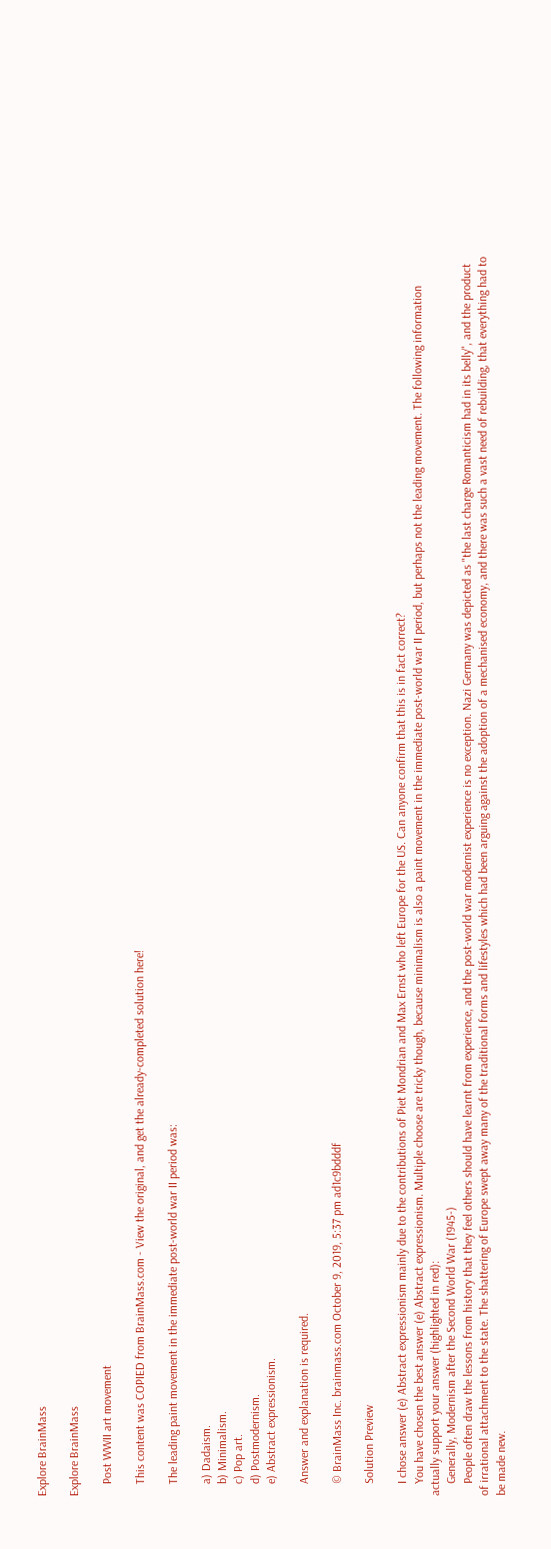Explore BrainMass

Explore BrainMass

    Post WWII art movement

    This content was COPIED from BrainMass.com - View the original, and get the already-completed solution here!

    The leading paint movement in the immediate post-world war II period was:

    a) Dadaism.
    b) Minimalism.
    c) Pop art.
    d) Postmodernism.
    e) Abstract expressionism.

    Answer and explanation is required.

    © BrainMass Inc. brainmass.com October 9, 2019, 5:37 pm ad1c9bdddf

    Solution Preview

    I chose answer (e) Abstract expressionism mainly due to the contributions of Piet Mondrian and Max Ernst who left Europe for the US. Can anyone confirm that this is in fact correct?
    You have chosen the best answer (e) Abstract expressionism. Multiple choose are tricky though, because minimalism is also a paint movement in the immediate post-world war II period, but perhaps not the leading movement. The following information actually support your answer (highlighted in red):
    Generally, Modernism after the Second World War (1945-)
    People often draw the lessons from history that they feel others should have learnt from experience, and the post-world war modernist experience is no exception. Nazi Germany was depicted as "the last charge Romanticism had in its belly", and the product of irrational attachment to the state. The shattering of Europe swept away many of the traditional forms and lifestyles which had been arguing against the adoption of a mechanised economy, and there was such a vast need of rebuilding, that everything had to be made new.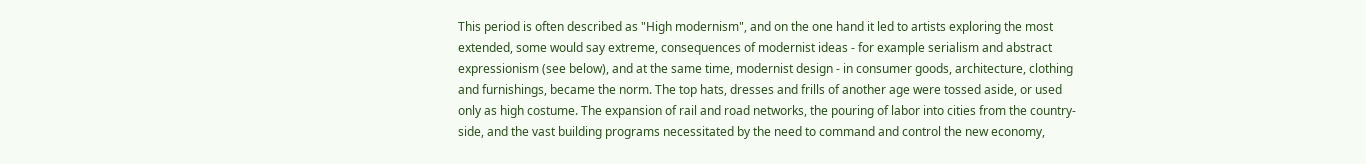This period is often described as "High modernism", and on the one hand it led to artists exploring the most extended, some would say extreme, consequences of modernist ideas - for example serialism and abstract expressionism (see below), and at the same time, modernist design - in consumer goods, architecture, clothing and furnishings, became the norm. The top hats, dresses and frills of another age were tossed aside, or used only as high costume. The expansion of rail and road networks, the pouring of labor into cities from the country-side, and the vast building programs necessitated by the need to command and control the new economy,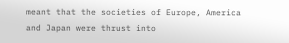meant that the societies of Europe, America and Japan were thrust into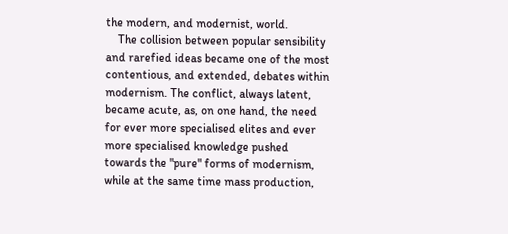the modern, and modernist, world.
    The collision between popular sensibility and rarefied ideas became one of the most contentious, and extended, debates within modernism. The conflict, always latent, became acute, as, on one hand, the need for ever more specialised elites and ever more specialised knowledge pushed towards the "pure" forms of modernism, while at the same time mass production,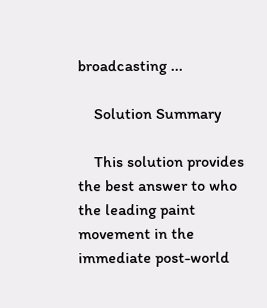broadcasting ...

    Solution Summary

    This solution provides the best answer to who the leading paint movement in the immediate post-world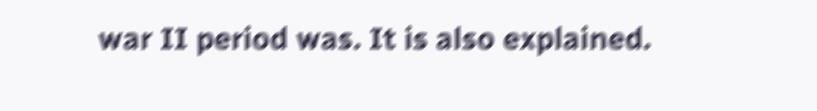war II period was. It is also explained.